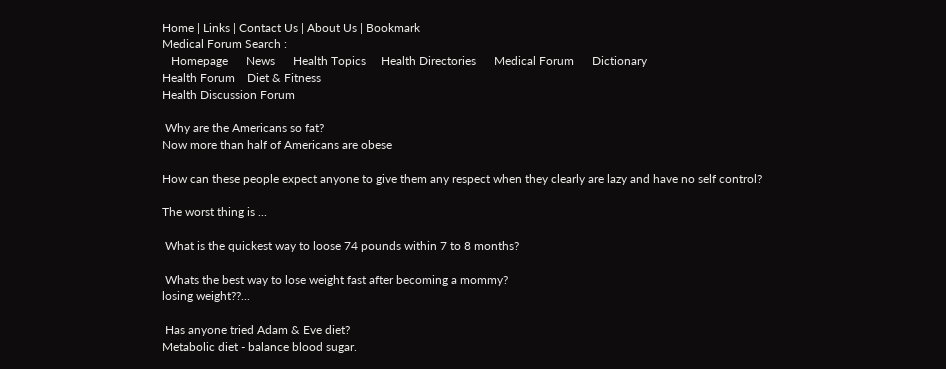Home | Links | Contact Us | About Us | Bookmark
Medical Forum Search :
   Homepage      News      Health Topics     Health Directories      Medical Forum      Dictionary
Health Forum    Diet & Fitness
Health Discussion Forum

 Why are the Americans so fat?
Now more than half of Americans are obese

How can these people expect anyone to give them any respect when they clearly are lazy and have no self control?

The worst thing is ...

 What is the quickest way to loose 74 pounds within 7 to 8 months?

 Whats the best way to lose weight fast after becoming a mommy?
losing weight??...

 Has anyone tried Adam & Eve diet?
Metabolic diet - balance blood sugar.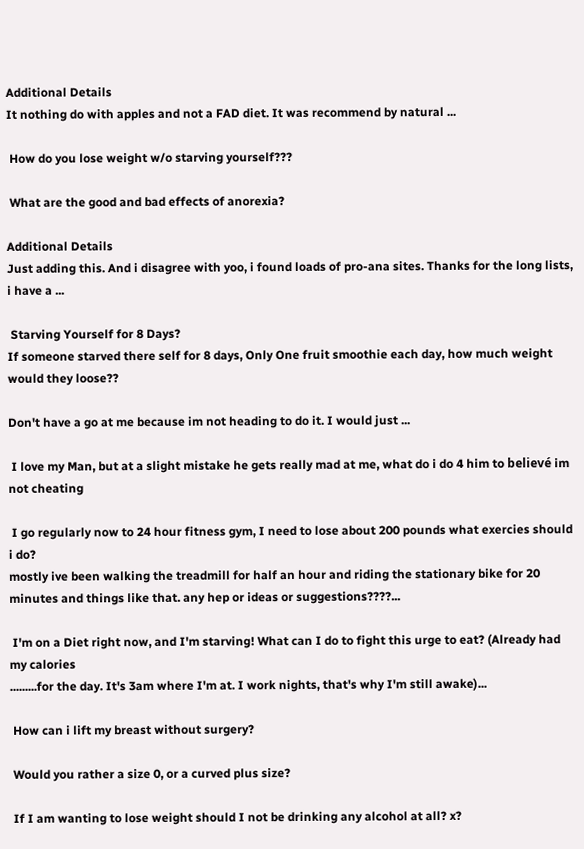Additional Details
It nothing do with apples and not a FAD diet. It was recommend by natural ...

 How do you lose weight w/o starving yourself???

 What are the good and bad effects of anorexia?

Additional Details
Just adding this. And i disagree with yoo, i found loads of pro-ana sites. Thanks for the long lists, i have a ...

 Starving Yourself for 8 Days?
If someone starved there self for 8 days, Only One fruit smoothie each day, how much weight would they loose??

Don't have a go at me because im not heading to do it. I would just ...

 I love my Man, but at a slight mistake he gets really mad at me, what do i do 4 him to believé im not cheating

 I go regularly now to 24 hour fitness gym, I need to lose about 200 pounds what exercies should i do?
mostly ive been walking the treadmill for half an hour and riding the stationary bike for 20 minutes and things like that. any hep or ideas or suggestions????...

 I'm on a Diet right now, and I'm starving! What can I do to fight this urge to eat? (Already had my calories
.........for the day. It's 3am where I'm at. I work nights, that's why I'm still awake)...

 How can i lift my breast without surgery?

 Would you rather a size 0, or a curved plus size?

 If I am wanting to lose weight should I not be drinking any alcohol at all? x?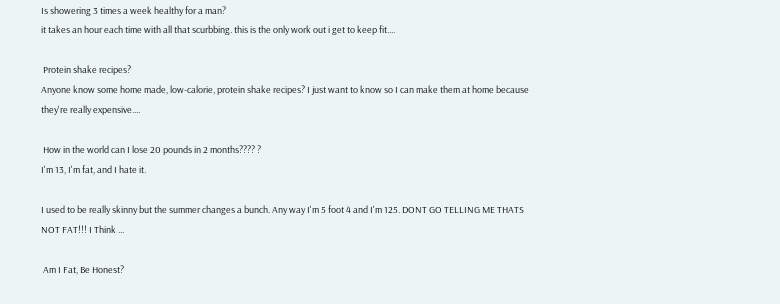Is showering 3 times a week healthy for a man?
it takes an hour each time with all that scurbbing. this is the only work out i get to keep fit....

 Protein shake recipes?
Anyone know some home made, low-calorie, protein shake recipes? I just want to know so I can make them at home because they're really expensive....

 How in the world can I lose 20 pounds in 2 months???? ?
I'm 13, I'm fat, and I hate it.

I used to be really skinny but the summer changes a bunch. Any way I'm 5 foot 4 and I'm 125. DONT GO TELLING ME THATS NOT FAT!!! I Think ...

 Am I Fat, Be Honest?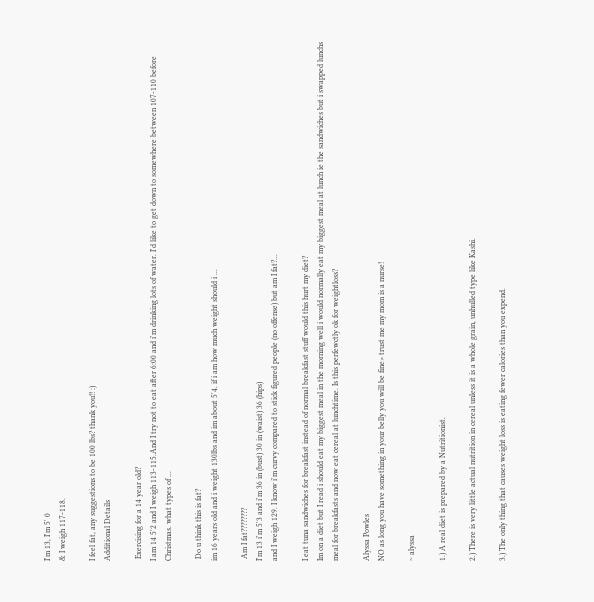I'm 13, I'm 5' 0
& I weigh 117-118.

I feel fat, any suggestions to be 100 lbs? thank you!! :)
Additional Details

 Exercising for a 14 year old?
I am 14 5'2 and I weigh 113-115.And I try not to eat after 6:00 and i'm drinking lots of water. I'd like to get down to somewhere between 107-110 before Christmas. what types of ...

 Do u think this is fat?
im 16 years old and i weight 130lbs and im about 5'4. if i am how much weight should i ...

 Am I fat????????
I'm 13 i'm 5'3 and i'm 36 in (bust) 30 in (waist) 36 (hips)
and I weigh 129. I know i'm curvy compared to stick figured people (no offense) but am I fat?...

I eat tuna sandwiches for breakfast instead of normal breakfast stuff would this hurt my diet?
Im on a diet but I read i should eat my biggest meal in the morning well i would normally eat my biggest meal at lunch ie the sandwiches but i swapped lunchs meal for breakfasts and now eat cereal at lunchtime. Is this perfewctly ok for weightloss?

Alyssa Powles
NO as long you have something in your belly you will be fine> trust me my mom is a nurse!

~ alyssa

1.) A real diet is prepared by a Nutritionist.

2.) There is very little actual nutrition in cereal unless it is a whole grain, unhulled type like Kashi.

3.) The only thing that causes weight loss is eating fewer calories than you expend.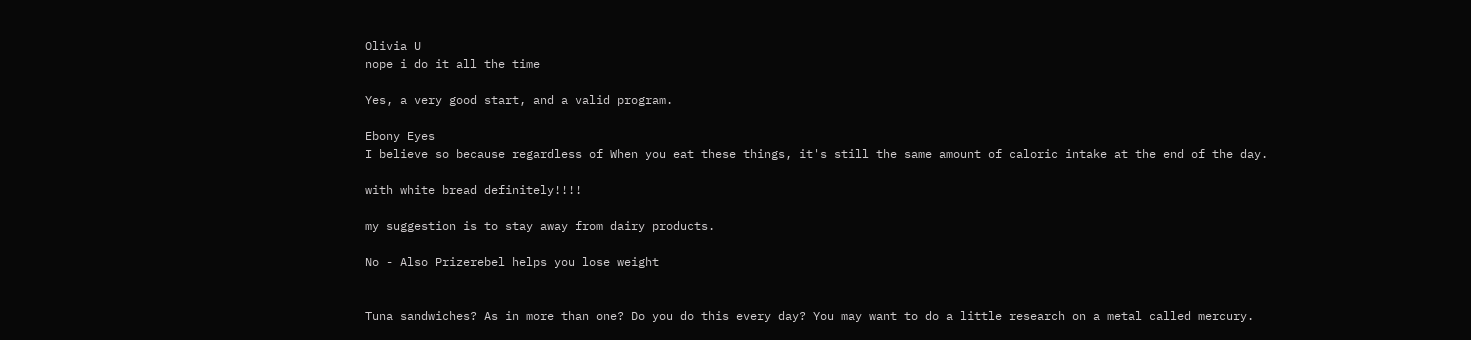Olivia U
nope i do it all the time

Yes, a very good start, and a valid program.

Ebony Eyes
I believe so because regardless of When you eat these things, it's still the same amount of caloric intake at the end of the day.

with white bread definitely!!!!

my suggestion is to stay away from dairy products.

No - Also Prizerebel helps you lose weight


Tuna sandwiches? As in more than one? Do you do this every day? You may want to do a little research on a metal called mercury.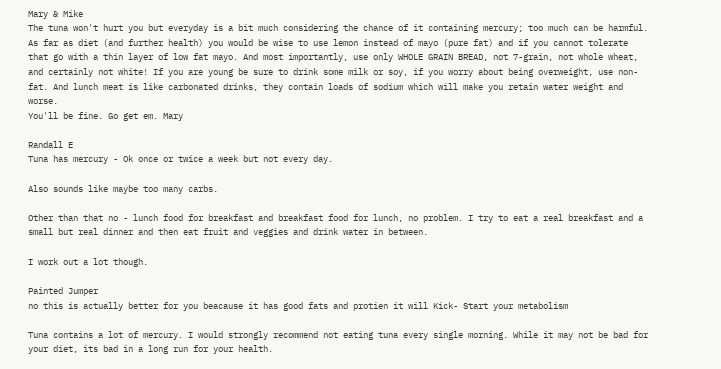Mary & Mike
The tuna won't hurt you but everyday is a bit much considering the chance of it containing mercury; too much can be harmful. As far as diet (and further health) you would be wise to use lemon instead of mayo (pure fat) and if you cannot tolerate that go with a thin layer of low fat mayo. And most importantly, use only WHOLE GRAIN BREAD, not 7-grain, not whole wheat, and certainly not white! If you are young be sure to drink some milk or soy, if you worry about being overweight, use non-fat. And lunch meat is like carbonated drinks, they contain loads of sodium which will make you retain water weight and worse.
You'll be fine. Go get em. Mary

Randall E
Tuna has mercury - Ok once or twice a week but not every day.

Also sounds like maybe too many carbs.

Other than that no - lunch food for breakfast and breakfast food for lunch, no problem. I try to eat a real breakfast and a small but real dinner and then eat fruit and veggies and drink water in between.

I work out a lot though.

Painted Jumper
no this is actually better for you beacause it has good fats and protien it will Kick- Start your metabolism

Tuna contains a lot of mercury. I would strongly recommend not eating tuna every single morning. While it may not be bad for your diet, its bad in a long run for your health.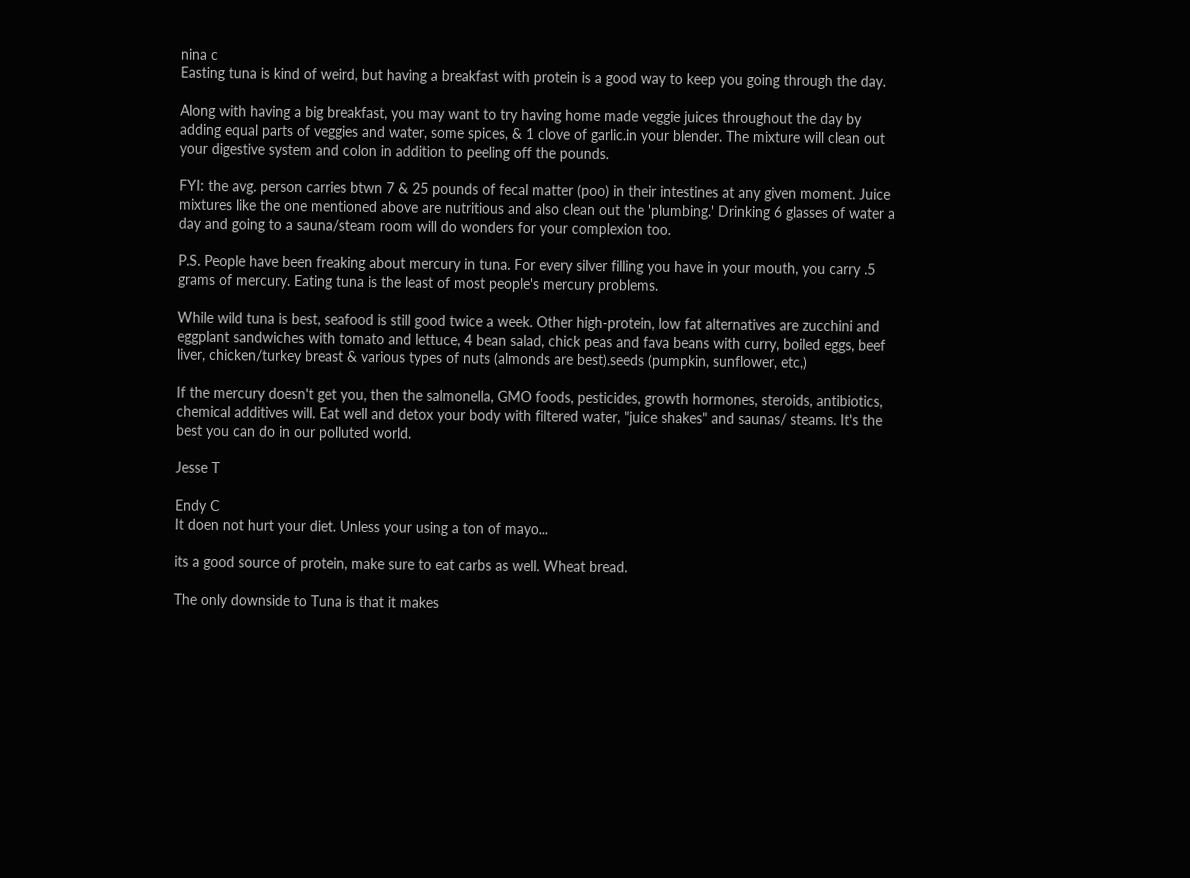nina c
Easting tuna is kind of weird, but having a breakfast with protein is a good way to keep you going through the day.

Along with having a big breakfast, you may want to try having home made veggie juices throughout the day by adding equal parts of veggies and water, some spices, & 1 clove of garlic.in your blender. The mixture will clean out your digestive system and colon in addition to peeling off the pounds.

FYI: the avg. person carries btwn 7 & 25 pounds of fecal matter (poo) in their intestines at any given moment. Juice mixtures like the one mentioned above are nutritious and also clean out the 'plumbing.' Drinking 6 glasses of water a day and going to a sauna/steam room will do wonders for your complexion too.

P.S. People have been freaking about mercury in tuna. For every silver filling you have in your mouth, you carry .5 grams of mercury. Eating tuna is the least of most people's mercury problems.

While wild tuna is best, seafood is still good twice a week. Other high-protein, low fat alternatives are zucchini and eggplant sandwiches with tomato and lettuce, 4 bean salad, chick peas and fava beans with curry, boiled eggs, beef liver, chicken/turkey breast & various types of nuts (almonds are best).seeds (pumpkin, sunflower, etc,)

If the mercury doesn't get you, then the salmonella, GMO foods, pesticides, growth hormones, steroids, antibiotics, chemical additives will. Eat well and detox your body with filtered water, "juice shakes" and saunas/ steams. It's the best you can do in our polluted world.

Jesse T

Endy C
It doen not hurt your diet. Unless your using a ton of mayo...

its a good source of protein, make sure to eat carbs as well. Wheat bread.

The only downside to Tuna is that it makes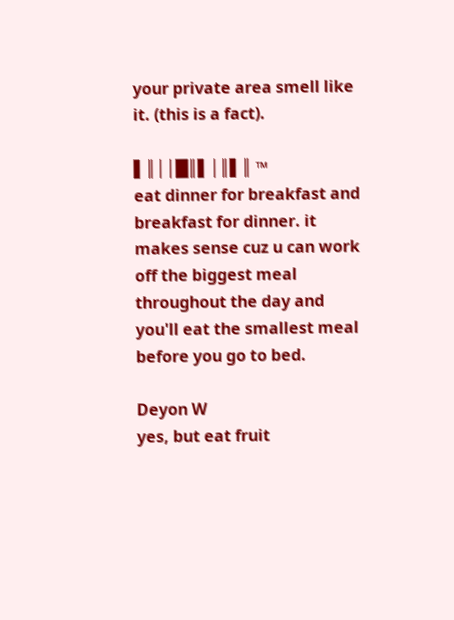your private area smell like it. (this is a fact).

▌║││█║▌│║▌║ ™
eat dinner for breakfast and breakfast for dinner. it makes sense cuz u can work off the biggest meal throughout the day and you'll eat the smallest meal before you go to bed.

Deyon W
yes, but eat fruit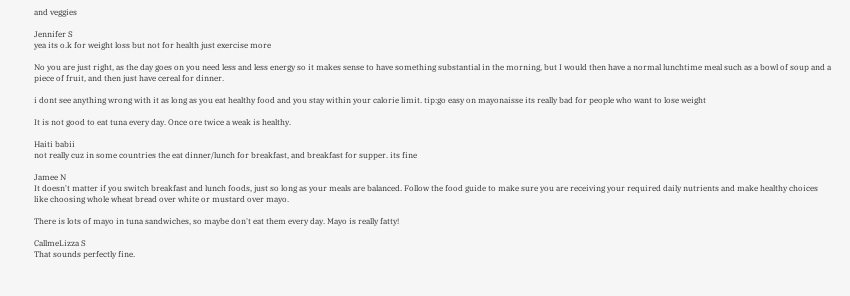and veggies

Jennifer S
yea its o.k for weight loss but not for health just exercise more

No you are just right, as the day goes on you need less and less energy so it makes sense to have something substantial in the morning, but I would then have a normal lunchtime meal such as a bowl of soup and a piece of fruit, and then just have cereal for dinner.

i dont see anything wrong with it as long as you eat healthy food and you stay within your calorie limit. tip:go easy on mayonaisse its really bad for people who want to lose weight

It is not good to eat tuna every day. Once ore twice a weak is healthy.

Haiti babii
not really cuz in some countries the eat dinner/lunch for breakfast, and breakfast for supper. its fine

Jamee N
It doesn't matter if you switch breakfast and lunch foods, just so long as your meals are balanced. Follow the food guide to make sure you are receiving your required daily nutrients and make healthy choices like choosing whole wheat bread over white or mustard over mayo.

There is lots of mayo in tuna sandwiches, so maybe don't eat them every day. Mayo is really fatty!

CallmeLizza S
That sounds perfectly fine.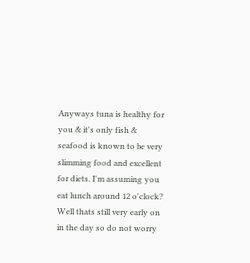Anyways tuna is healthy for you & it's only fish & seafood is known to be very slimming food and excellent for diets. I'm assuming you eat lunch around 12 o'clock? Well thats still very early on in the day so do not worry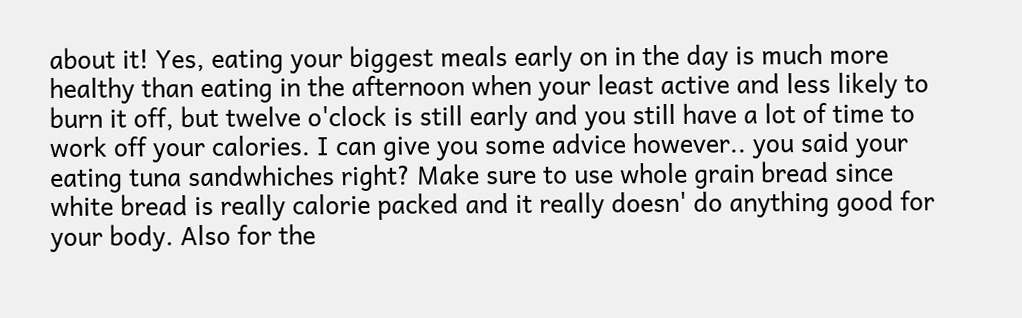about it! Yes, eating your biggest meals early on in the day is much more healthy than eating in the afternoon when your least active and less likely to burn it off, but twelve o'clock is still early and you still have a lot of time to work off your calories. I can give you some advice however.. you said your eating tuna sandwhiches right? Make sure to use whole grain bread since white bread is really calorie packed and it really doesn' do anything good for your body. Also for the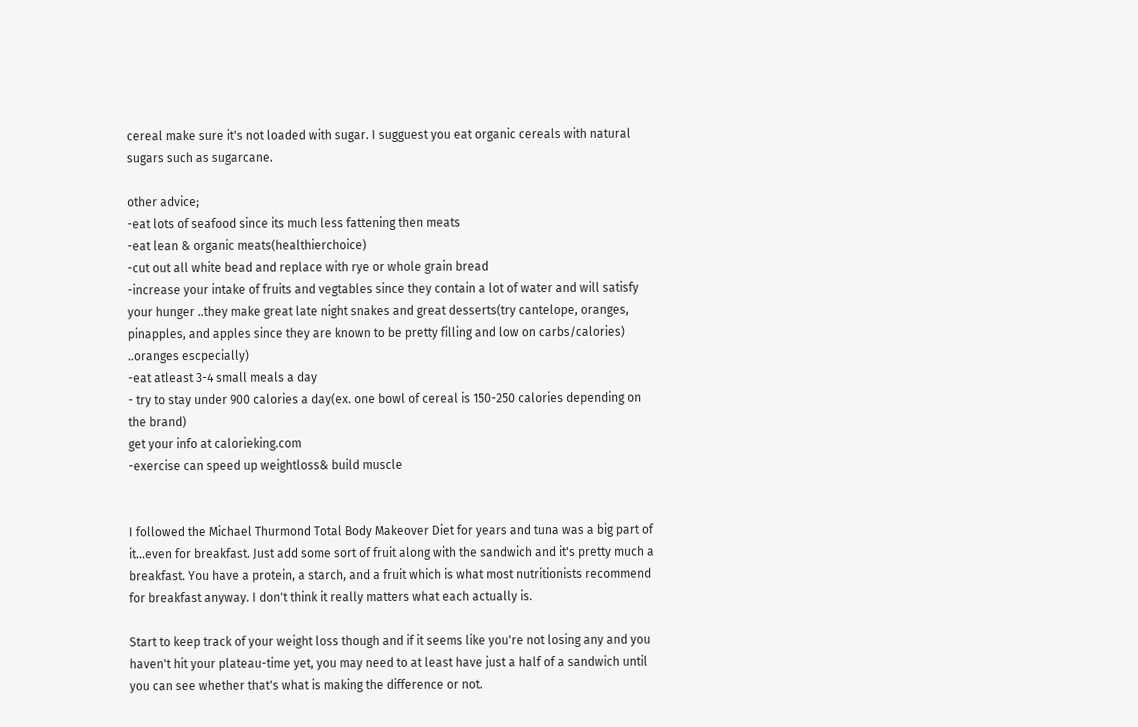cereal make sure it's not loaded with sugar. I sugguest you eat organic cereals with natural sugars such as sugarcane.

other advice;
-eat lots of seafood since its much less fattening then meats
-eat lean & organic meats(healthierchoice)
-cut out all white bead and replace with rye or whole grain bread
-increase your intake of fruits and vegtables since they contain a lot of water and will satisfy your hunger ..they make great late night snakes and great desserts(try cantelope, oranges, pinapples, and apples since they are known to be pretty filling and low on carbs/calories) ..oranges escpecially)
-eat atleast 3-4 small meals a day
- try to stay under 900 calories a day(ex. one bowl of cereal is 150-250 calories depending on the brand)
get your info at calorieking.com
-exercise can speed up weightloss& build muscle


I followed the Michael Thurmond Total Body Makeover Diet for years and tuna was a big part of it...even for breakfast. Just add some sort of fruit along with the sandwich and it's pretty much a breakfast. You have a protein, a starch, and a fruit which is what most nutritionists recommend for breakfast anyway. I don't think it really matters what each actually is.

Start to keep track of your weight loss though and if it seems like you're not losing any and you haven't hit your plateau-time yet, you may need to at least have just a half of a sandwich until you can see whether that's what is making the difference or not.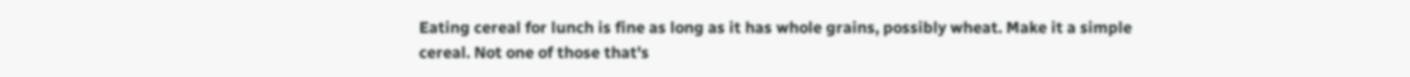Eating cereal for lunch is fine as long as it has whole grains, possibly wheat. Make it a simple cereal. Not one of those that's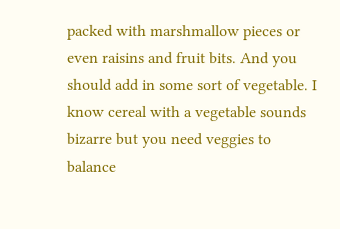packed with marshmallow pieces or even raisins and fruit bits. And you should add in some sort of vegetable. I know cereal with a vegetable sounds bizarre but you need veggies to balance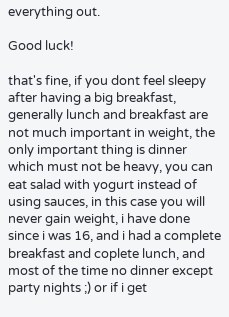everything out.

Good luck!

that's fine, if you dont feel sleepy after having a big breakfast,
generally lunch and breakfast are not much important in weight, the only important thing is dinner which must not be heavy, you can eat salad with yogurt instead of using sauces, in this case you will never gain weight, i have done since i was 16, and i had a complete breakfast and coplete lunch, and most of the time no dinner except party nights ;) or if i get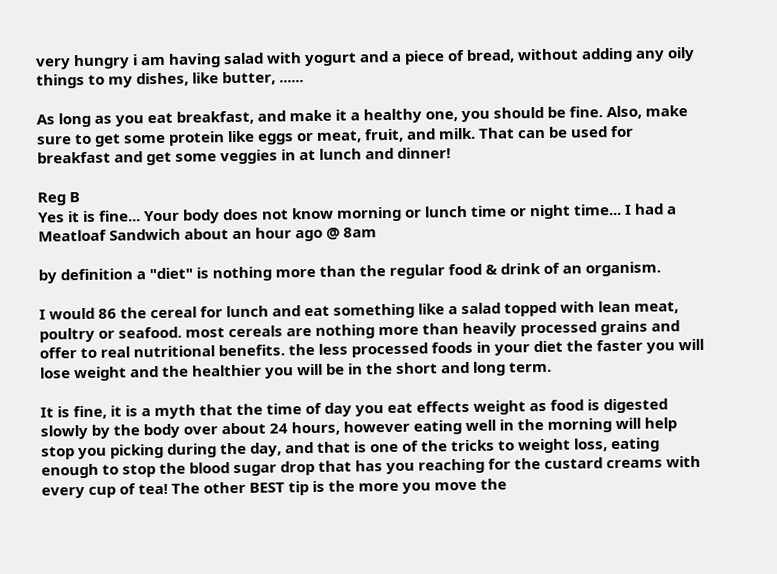very hungry i am having salad with yogurt and a piece of bread, without adding any oily things to my dishes, like butter, ......

As long as you eat breakfast, and make it a healthy one, you should be fine. Also, make sure to get some protein like eggs or meat, fruit, and milk. That can be used for breakfast and get some veggies in at lunch and dinner!

Reg B
Yes it is fine... Your body does not know morning or lunch time or night time... I had a Meatloaf Sandwich about an hour ago @ 8am

by definition a "diet" is nothing more than the regular food & drink of an organism.

I would 86 the cereal for lunch and eat something like a salad topped with lean meat, poultry or seafood. most cereals are nothing more than heavily processed grains and offer to real nutritional benefits. the less processed foods in your diet the faster you will lose weight and the healthier you will be in the short and long term.

It is fine, it is a myth that the time of day you eat effects weight as food is digested slowly by the body over about 24 hours, however eating well in the morning will help stop you picking during the day, and that is one of the tricks to weight loss, eating enough to stop the blood sugar drop that has you reaching for the custard creams with every cup of tea! The other BEST tip is the more you move the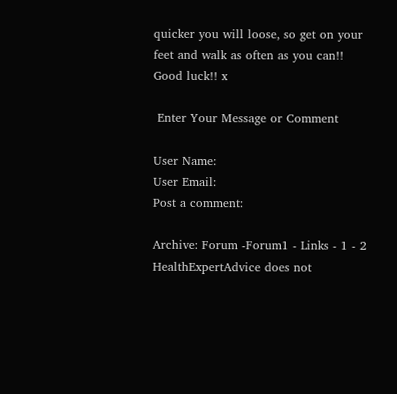quicker you will loose, so get on your feet and walk as often as you can!! Good luck!! x

 Enter Your Message or Comment

User Name:
User Email:
Post a comment:

Archive: Forum -Forum1 - Links - 1 - 2
HealthExpertAdvice does not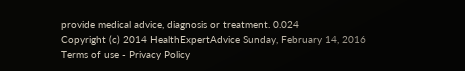provide medical advice, diagnosis or treatment. 0.024
Copyright (c) 2014 HealthExpertAdvice Sunday, February 14, 2016
Terms of use - Privacy Policy